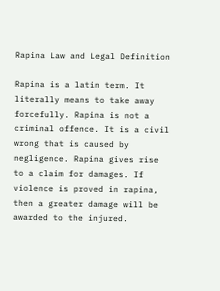Rapina Law and Legal Definition

Rapina is a latin term. It literally means to take away forcefully. Rapina is not a criminal offence. It is a civil wrong that is caused by negligence. Rapina gives rise to a claim for damages. If violence is proved in rapina, then a greater damage will be awarded to the injured.